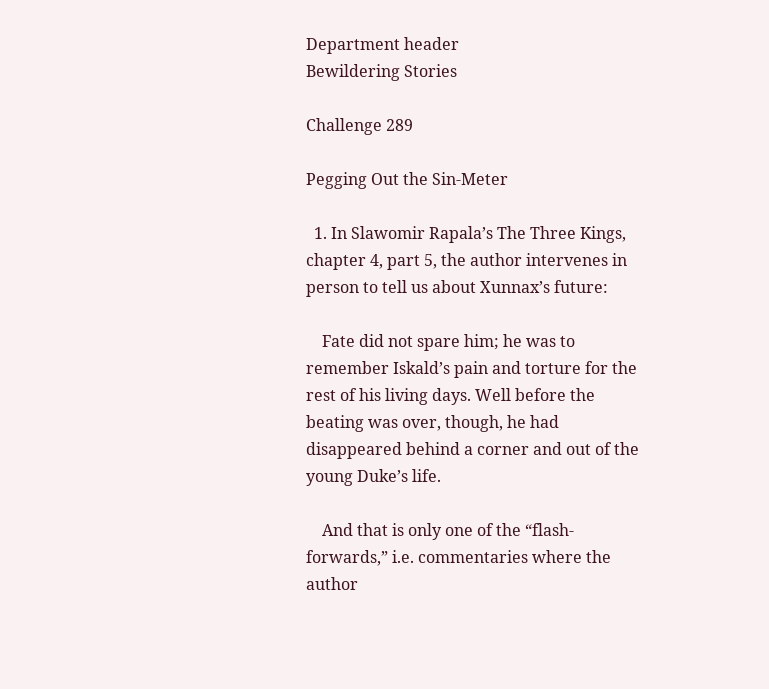Department header
Bewildering Stories

Challenge 289

Pegging Out the Sin-Meter

  1. In Slawomir Rapala’s The Three Kings, chapter 4, part 5, the author intervenes in person to tell us about Xunnax’s future:

    Fate did not spare him; he was to remember Iskald’s pain and torture for the rest of his living days. Well before the beating was over, though, he had disappeared behind a corner and out of the young Duke’s life.

    And that is only one of the “flash-forwards,” i.e. commentaries where the author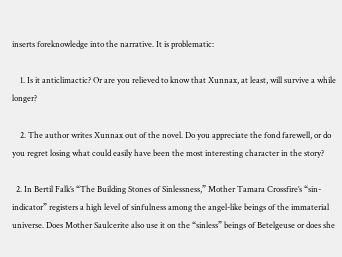inserts foreknowledge into the narrative. It is problematic:

    1. Is it anticlimactic? Or are you relieved to know that Xunnax, at least, will survive a while longer?

    2. The author writes Xunnax out of the novel. Do you appreciate the fond farewell, or do you regret losing what could easily have been the most interesting character in the story?

  2. In Bertil Falk’s “The Building Stones of Sinlessness,” Mother Tamara Crossfire’s “sin-indicator” registers a high level of sinfulness among the angel-like beings of the immaterial universe. Does Mother Saulcerite also use it on the “sinless” beings of Betelgeuse or does she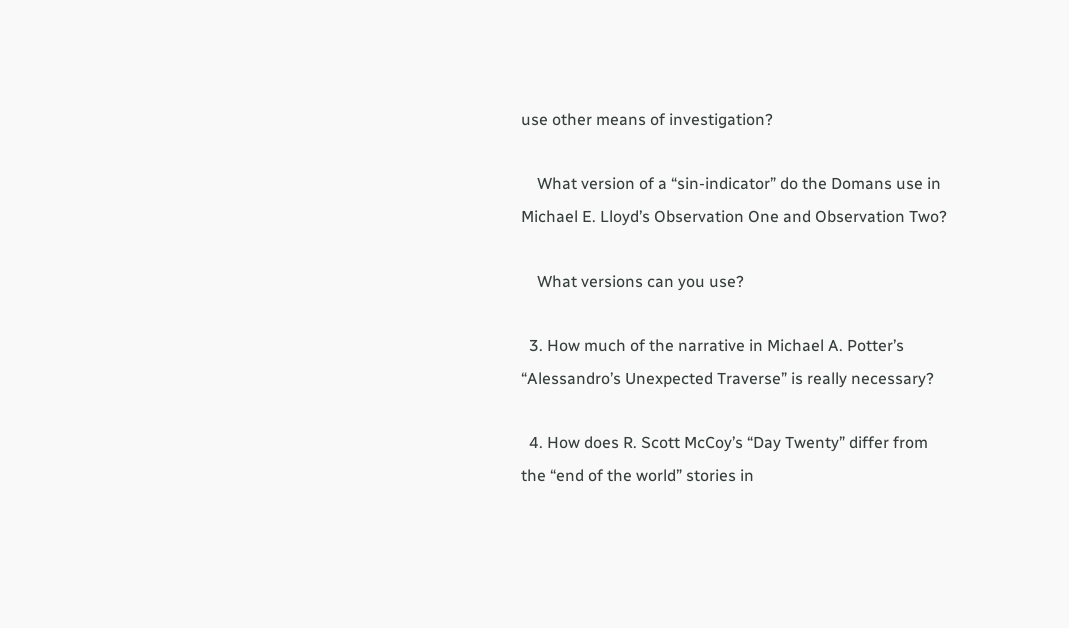use other means of investigation?

    What version of a “sin-indicator” do the Domans use in Michael E. Lloyd’s Observation One and Observation Two?

    What versions can you use?

  3. How much of the narrative in Michael A. Potter’s “Alessandro’s Unexpected Traverse” is really necessary?

  4. How does R. Scott McCoy’s “Day Twenty” differ from the “end of the world” stories in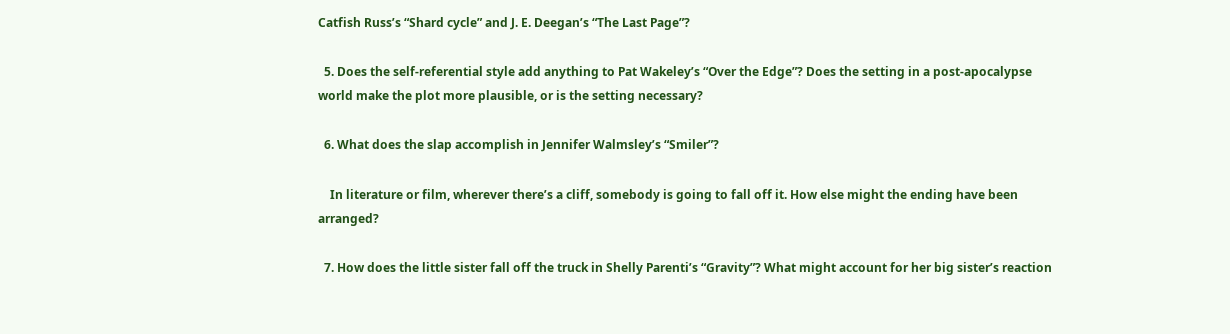Catfish Russ’s “Shard cycle” and J. E. Deegan’s “The Last Page”?

  5. Does the self-referential style add anything to Pat Wakeley’s “Over the Edge”? Does the setting in a post-apocalypse world make the plot more plausible, or is the setting necessary?

  6. What does the slap accomplish in Jennifer Walmsley’s “Smiler”?

    In literature or film, wherever there’s a cliff, somebody is going to fall off it. How else might the ending have been arranged?

  7. How does the little sister fall off the truck in Shelly Parenti’s “Gravity”? What might account for her big sister’s reaction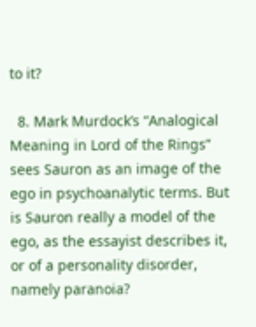to it?

  8. Mark Murdock’s “Analogical Meaning in Lord of the Rings” sees Sauron as an image of the ego in psychoanalytic terms. But is Sauron really a model of the ego, as the essayist describes it, or of a personality disorder, namely paranoia?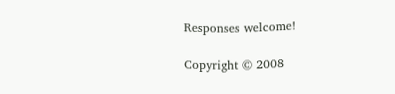Responses welcome!

Copyright © 2008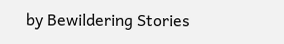by Bewildering Stories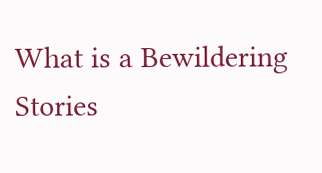What is a Bewildering Stories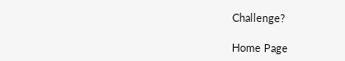Challenge?

Home Page